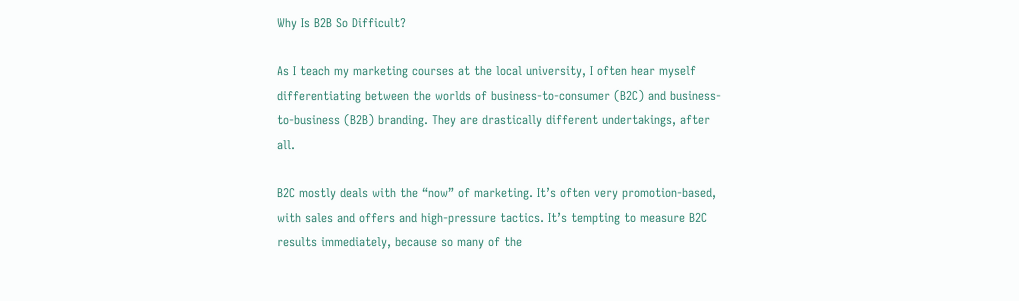Why Is B2B So Difficult?

As I teach my marketing courses at the local university, I often hear myself differentiating between the worlds of business-to-consumer (B2C) and business-to-business (B2B) branding. They are drastically different undertakings, after all.

B2C mostly deals with the “now” of marketing. It’s often very promotion-based, with sales and offers and high-pressure tactics. It’s tempting to measure B2C results immediately, because so many of the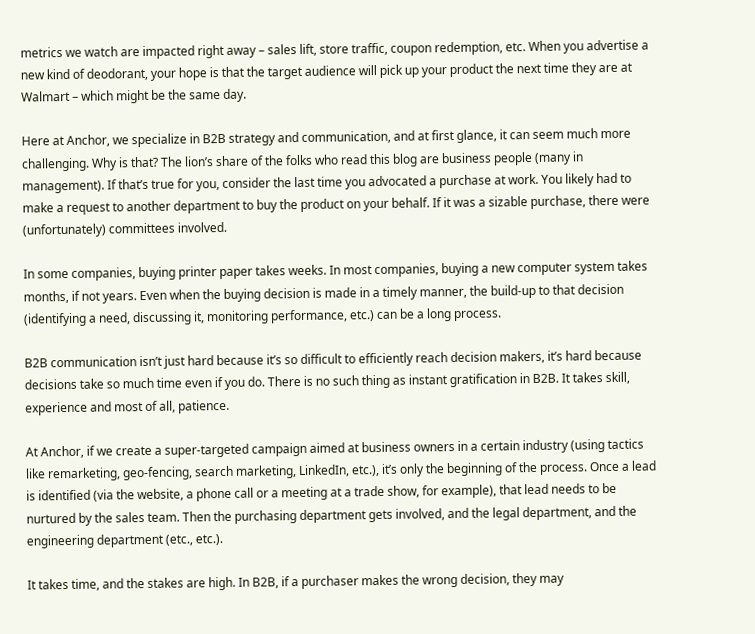metrics we watch are impacted right away – sales lift, store traffic, coupon redemption, etc. When you advertise a new kind of deodorant, your hope is that the target audience will pick up your product the next time they are at Walmart – which might be the same day.

Here at Anchor, we specialize in B2B strategy and communication, and at first glance, it can seem much more challenging. Why is that? The lion’s share of the folks who read this blog are business people (many in management). If that’s true for you, consider the last time you advocated a purchase at work. You likely had to make a request to another department to buy the product on your behalf. If it was a sizable purchase, there were (unfortunately) committees involved.

In some companies, buying printer paper takes weeks. In most companies, buying a new computer system takes months, if not years. Even when the buying decision is made in a timely manner, the build-up to that decision (identifying a need, discussing it, monitoring performance, etc.) can be a long process.

B2B communication isn’t just hard because it’s so difficult to efficiently reach decision makers, it’s hard because decisions take so much time even if you do. There is no such thing as instant gratification in B2B. It takes skill, experience and most of all, patience.

At Anchor, if we create a super-targeted campaign aimed at business owners in a certain industry (using tactics like remarketing, geo-fencing, search marketing, LinkedIn, etc.), it’s only the beginning of the process. Once a lead is identified (via the website, a phone call or a meeting at a trade show, for example), that lead needs to be nurtured by the sales team. Then the purchasing department gets involved, and the legal department, and the engineering department (etc., etc.).

It takes time, and the stakes are high. In B2B, if a purchaser makes the wrong decision, they may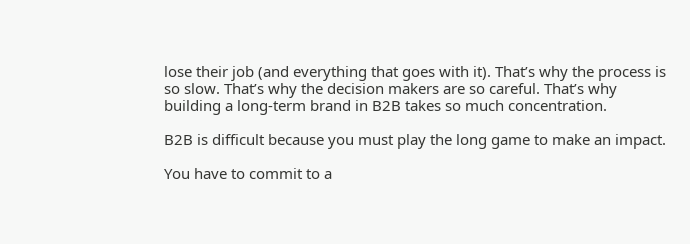lose their job (and everything that goes with it). That’s why the process is so slow. That’s why the decision makers are so careful. That’s why building a long-term brand in B2B takes so much concentration.

B2B is difficult because you must play the long game to make an impact.

You have to commit to a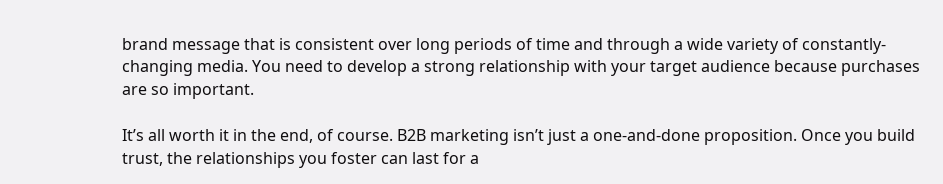brand message that is consistent over long periods of time and through a wide variety of constantly-changing media. You need to develop a strong relationship with your target audience because purchases are so important.

It’s all worth it in the end, of course. B2B marketing isn’t just a one-and-done proposition. Once you build trust, the relationships you foster can last for a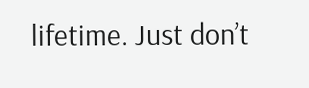lifetime. Just don’t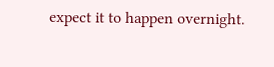expect it to happen overnight.